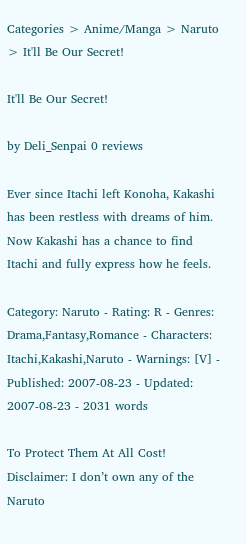Categories > Anime/Manga > Naruto > It'll Be Our Secret!

It'll Be Our Secret!

by Deli_Senpai 0 reviews

Ever since Itachi left Konoha, Kakashi has been restless with dreams of him. Now Kakashi has a chance to find Itachi and fully express how he feels.

Category: Naruto - Rating: R - Genres: Drama,Fantasy,Romance - Characters: Itachi,Kakashi,Naruto - Warnings: [V] - Published: 2007-08-23 - Updated: 2007-08-23 - 2031 words

To Protect Them At All Cost!
Disclaimer: I don’t own any of the Naruto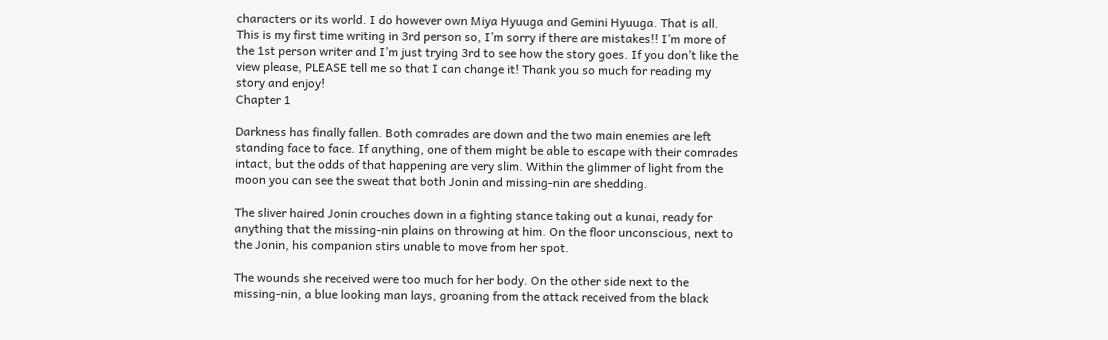characters or its world. I do however own Miya Hyuuga and Gemini Hyuuga. That is all. This is my first time writing in 3rd person so, I’m sorry if there are mistakes!! I’m more of the 1st person writer and I’m just trying 3rd to see how the story goes. If you don’t like the view please, PLEASE tell me so that I can change it! Thank you so much for reading my story and enjoy!
Chapter 1

Darkness has finally fallen. Both comrades are down and the two main enemies are left standing face to face. If anything, one of them might be able to escape with their comrades intact, but the odds of that happening are very slim. Within the glimmer of light from the moon you can see the sweat that both Jonin and missing-nin are shedding.

The sliver haired Jonin crouches down in a fighting stance taking out a kunai, ready for anything that the missing-nin plains on throwing at him. On the floor unconscious, next to the Jonin, his companion stirs unable to move from her spot.

The wounds she received were too much for her body. On the other side next to the missing-nin, a blue looking man lays, groaning from the attack received from the black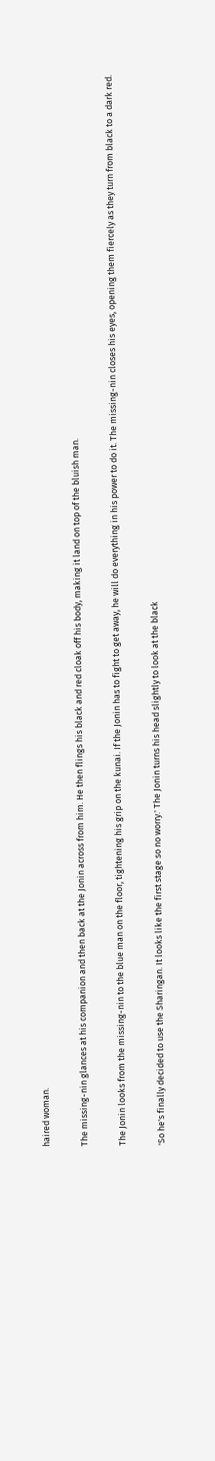haired woman.

The missing-nin glances at his companion and then back at the Jonin across from him. He then flings his black and red cloak off his body, making it land on top of the bluish man.

The Jonin looks from the missing-nin to the blue man on the floor, tightening his grip on the kunai. If the Jonin has to fight to get away, he will do everything in his power to do it. The missing-nin closes his eyes, opening them fiercely as they turn from black to a dark red.

'So he's finally decided to use the Sharingan. It looks like the first stage so no worry.' The Jonin turns his head slightly to look at the black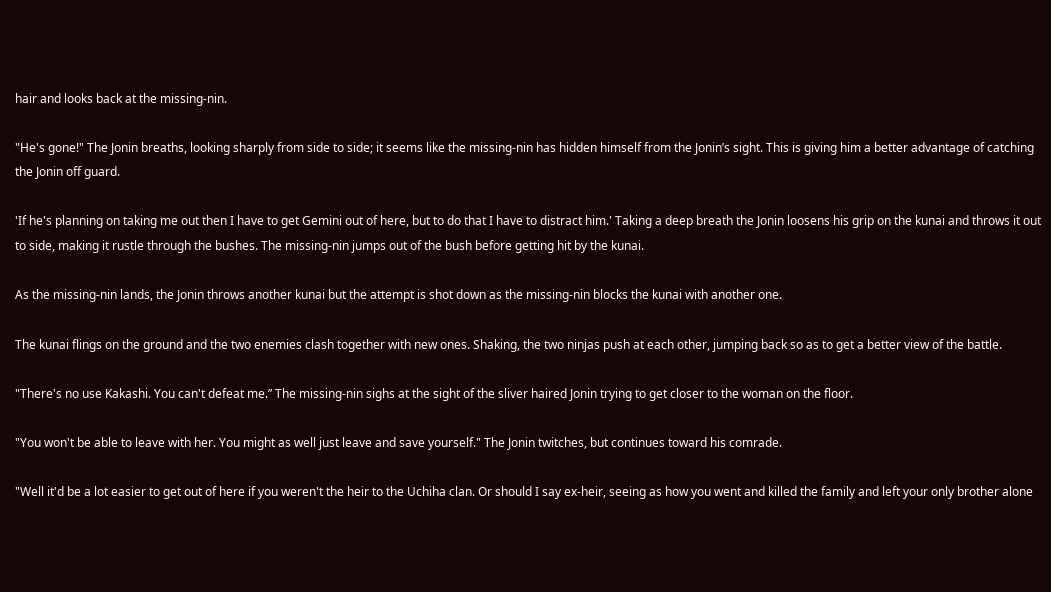hair and looks back at the missing-nin.

"He's gone!" The Jonin breaths, looking sharply from side to side; it seems like the missing-nin has hidden himself from the Jonin’s sight. This is giving him a better advantage of catching the Jonin off guard.

'If he's planning on taking me out then I have to get Gemini out of here, but to do that I have to distract him.' Taking a deep breath the Jonin loosens his grip on the kunai and throws it out to side, making it rustle through the bushes. The missing-nin jumps out of the bush before getting hit by the kunai.

As the missing-nin lands, the Jonin throws another kunai but the attempt is shot down as the missing-nin blocks the kunai with another one.

The kunai flings on the ground and the two enemies clash together with new ones. Shaking, the two ninjas push at each other, jumping back so as to get a better view of the battle.

"There's no use Kakashi. You can't defeat me.” The missing-nin sighs at the sight of the sliver haired Jonin trying to get closer to the woman on the floor.

"You won't be able to leave with her. You might as well just leave and save yourself." The Jonin twitches, but continues toward his comrade.

"Well it'd be a lot easier to get out of here if you weren't the heir to the Uchiha clan. Or should I say ex-heir, seeing as how you went and killed the family and left your only brother alone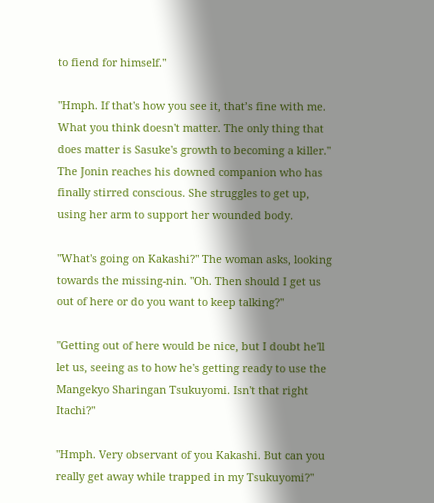to fiend for himself."

"Hmph. If that's how you see it, that’s fine with me. What you think doesn't matter. The only thing that does matter is Sasuke's growth to becoming a killer." The Jonin reaches his downed companion who has finally stirred conscious. She struggles to get up, using her arm to support her wounded body.

"What's going on Kakashi?" The woman asks, looking towards the missing-nin. "Oh. Then should I get us out of here or do you want to keep talking?"

"Getting out of here would be nice, but I doubt he'll let us, seeing as to how he's getting ready to use the Mangekyo Sharingan Tsukuyomi. Isn't that right Itachi?"

"Hmph. Very observant of you Kakashi. But can you really get away while trapped in my Tsukuyomi?"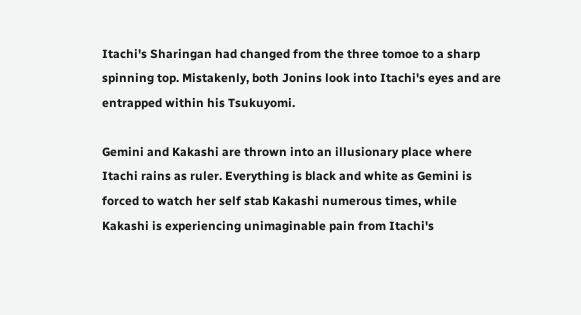Itachi's Sharingan had changed from the three tomoe to a sharp spinning top. Mistakenly, both Jonins look into Itachi's eyes and are entrapped within his Tsukuyomi.

Gemini and Kakashi are thrown into an illusionary place where Itachi rains as ruler. Everything is black and white as Gemini is forced to watch her self stab Kakashi numerous times, while Kakashi is experiencing unimaginable pain from Itachi's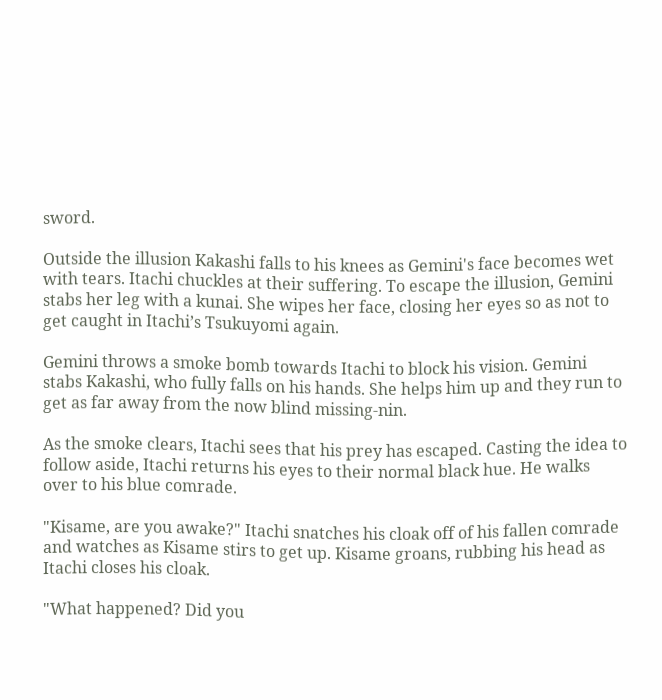sword.

Outside the illusion Kakashi falls to his knees as Gemini's face becomes wet with tears. Itachi chuckles at their suffering. To escape the illusion, Gemini stabs her leg with a kunai. She wipes her face, closing her eyes so as not to get caught in Itachi’s Tsukuyomi again.

Gemini throws a smoke bomb towards Itachi to block his vision. Gemini stabs Kakashi, who fully falls on his hands. She helps him up and they run to get as far away from the now blind missing-nin.

As the smoke clears, Itachi sees that his prey has escaped. Casting the idea to follow aside, Itachi returns his eyes to their normal black hue. He walks over to his blue comrade.

"Kisame, are you awake?" Itachi snatches his cloak off of his fallen comrade and watches as Kisame stirs to get up. Kisame groans, rubbing his head as Itachi closes his cloak.

"What happened? Did you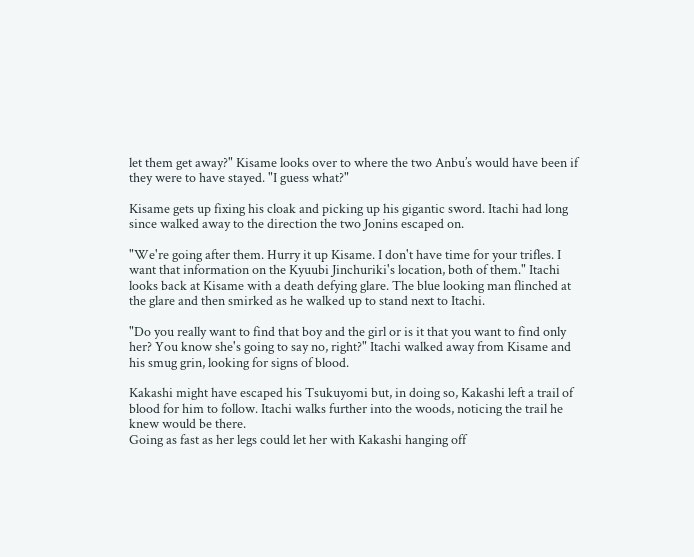let them get away?" Kisame looks over to where the two Anbu’s would have been if they were to have stayed. "I guess what?"

Kisame gets up fixing his cloak and picking up his gigantic sword. Itachi had long since walked away to the direction the two Jonins escaped on.

"We're going after them. Hurry it up Kisame. I don't have time for your trifles. I want that information on the Kyuubi Jinchuriki's location, both of them." Itachi looks back at Kisame with a death defying glare. The blue looking man flinched at the glare and then smirked as he walked up to stand next to Itachi.

"Do you really want to find that boy and the girl or is it that you want to find only her? You know she's going to say no, right?" Itachi walked away from Kisame and his smug grin, looking for signs of blood.

Kakashi might have escaped his Tsukuyomi but, in doing so, Kakashi left a trail of blood for him to follow. Itachi walks further into the woods, noticing the trail he knew would be there.
Going as fast as her legs could let her with Kakashi hanging off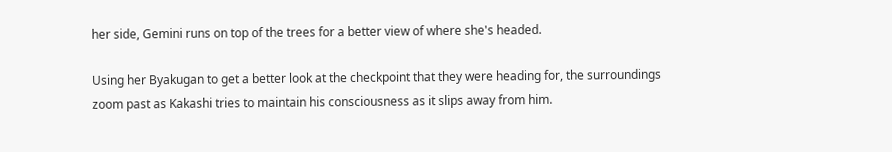her side, Gemini runs on top of the trees for a better view of where she's headed.

Using her Byakugan to get a better look at the checkpoint that they were heading for, the surroundings zoom past as Kakashi tries to maintain his consciousness as it slips away from him.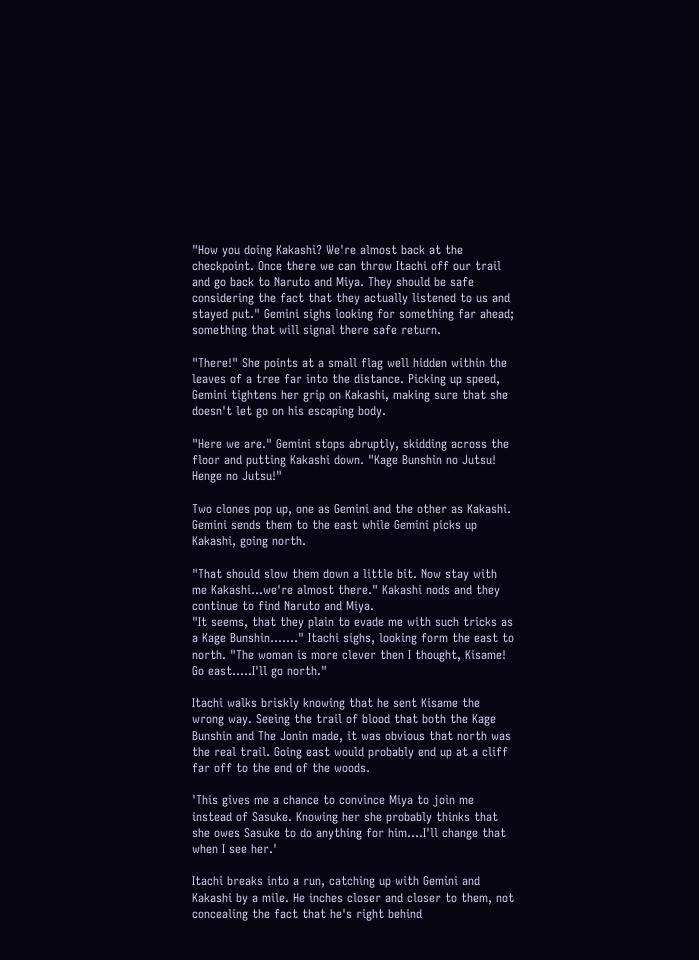"How you doing Kakashi? We're almost back at the checkpoint. Once there we can throw Itachi off our trail and go back to Naruto and Miya. They should be safe considering the fact that they actually listened to us and stayed put." Gemini sighs looking for something far ahead; something that will signal there safe return.

"There!" She points at a small flag well hidden within the leaves of a tree far into the distance. Picking up speed, Gemini tightens her grip on Kakashi, making sure that she doesn't let go on his escaping body.

"Here we are." Gemini stops abruptly, skidding across the floor and putting Kakashi down. "Kage Bunshin no Jutsu! Henge no Jutsu!"

Two clones pop up, one as Gemini and the other as Kakashi. Gemini sends them to the east while Gemini picks up Kakashi, going north.

"That should slow them down a little bit. Now stay with me Kakashi...we're almost there." Kakashi nods and they continue to find Naruto and Miya.
"It seems, that they plain to evade me with such tricks as a Kage Bunshin......." Itachi sighs, looking form the east to north. "The woman is more clever then I thought, Kisame! Go east.....I'll go north."

Itachi walks briskly knowing that he sent Kisame the wrong way. Seeing the trail of blood that both the Kage Bunshin and The Jonin made, it was obvious that north was the real trail. Going east would probably end up at a cliff far off to the end of the woods.

'This gives me a chance to convince Miya to join me instead of Sasuke. Knowing her she probably thinks that she owes Sasuke to do anything for him....I'll change that when I see her.'

Itachi breaks into a run, catching up with Gemini and Kakashi by a mile. He inches closer and closer to them, not concealing the fact that he's right behind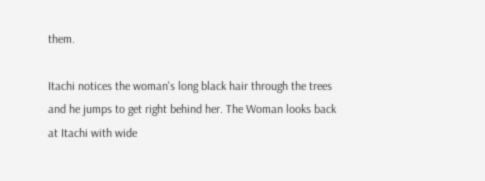them.

Itachi notices the woman's long black hair through the trees and he jumps to get right behind her. The Woman looks back at Itachi with wide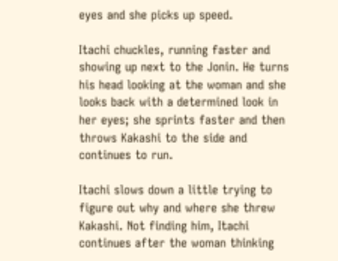eyes and she picks up speed.

Itachi chuckles, running faster and showing up next to the Jonin. He turns his head looking at the woman and she looks back with a determined look in her eyes; she sprints faster and then throws Kakashi to the side and continues to run.

Itachi slows down a little trying to figure out why and where she threw Kakashi. Not finding him, Itachi continues after the woman thinking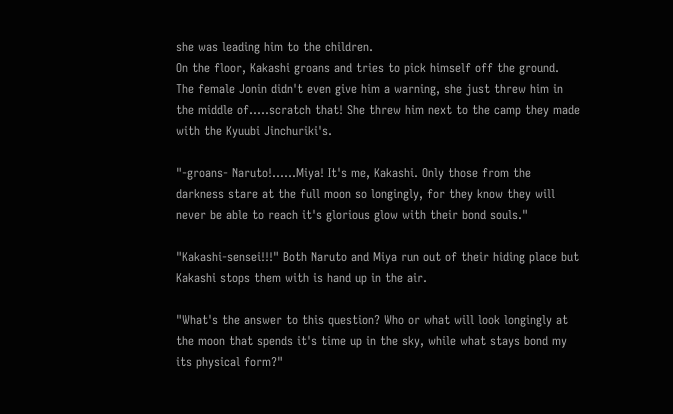she was leading him to the children.
On the floor, Kakashi groans and tries to pick himself off the ground. The female Jonin didn't even give him a warning, she just threw him in the middle of.....scratch that! She threw him next to the camp they made with the Kyuubi Jinchuriki's.

"-groans- Naruto!......Miya! It's me, Kakashi. Only those from the darkness stare at the full moon so longingly, for they know they will never be able to reach it's glorious glow with their bond souls."

"Kakashi-sensei!!!" Both Naruto and Miya run out of their hiding place but Kakashi stops them with is hand up in the air.

"What's the answer to this question? Who or what will look longingly at the moon that spends it's time up in the sky, while what stays bond my its physical form?"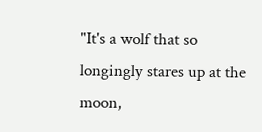"It's a wolf that so longingly stares up at the moon,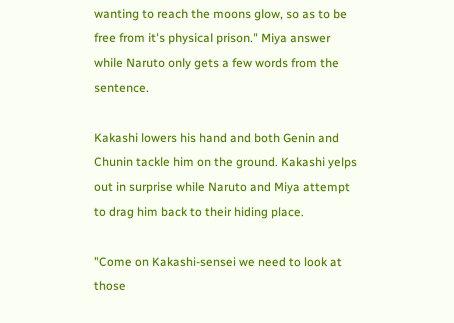wanting to reach the moons glow, so as to be free from it's physical prison." Miya answer while Naruto only gets a few words from the sentence.

Kakashi lowers his hand and both Genin and Chunin tackle him on the ground. Kakashi yelps out in surprise while Naruto and Miya attempt to drag him back to their hiding place.

"Come on Kakashi-sensei we need to look at those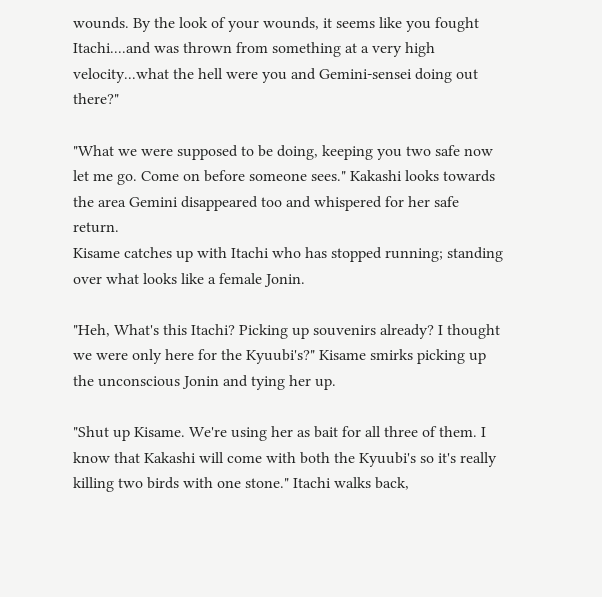wounds. By the look of your wounds, it seems like you fought Itachi....and was thrown from something at a very high velocity...what the hell were you and Gemini-sensei doing out there?"

"What we were supposed to be doing, keeping you two safe now let me go. Come on before someone sees." Kakashi looks towards the area Gemini disappeared too and whispered for her safe return.
Kisame catches up with Itachi who has stopped running; standing over what looks like a female Jonin.

"Heh, What's this Itachi? Picking up souvenirs already? I thought we were only here for the Kyuubi's?" Kisame smirks picking up the unconscious Jonin and tying her up.

"Shut up Kisame. We're using her as bait for all three of them. I know that Kakashi will come with both the Kyuubi's so it's really killing two birds with one stone." Itachi walks back,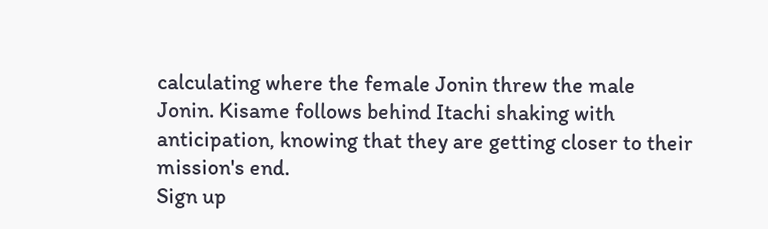calculating where the female Jonin threw the male Jonin. Kisame follows behind Itachi shaking with anticipation, knowing that they are getting closer to their mission's end.
Sign up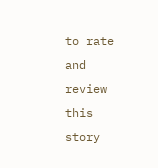to rate and review this story